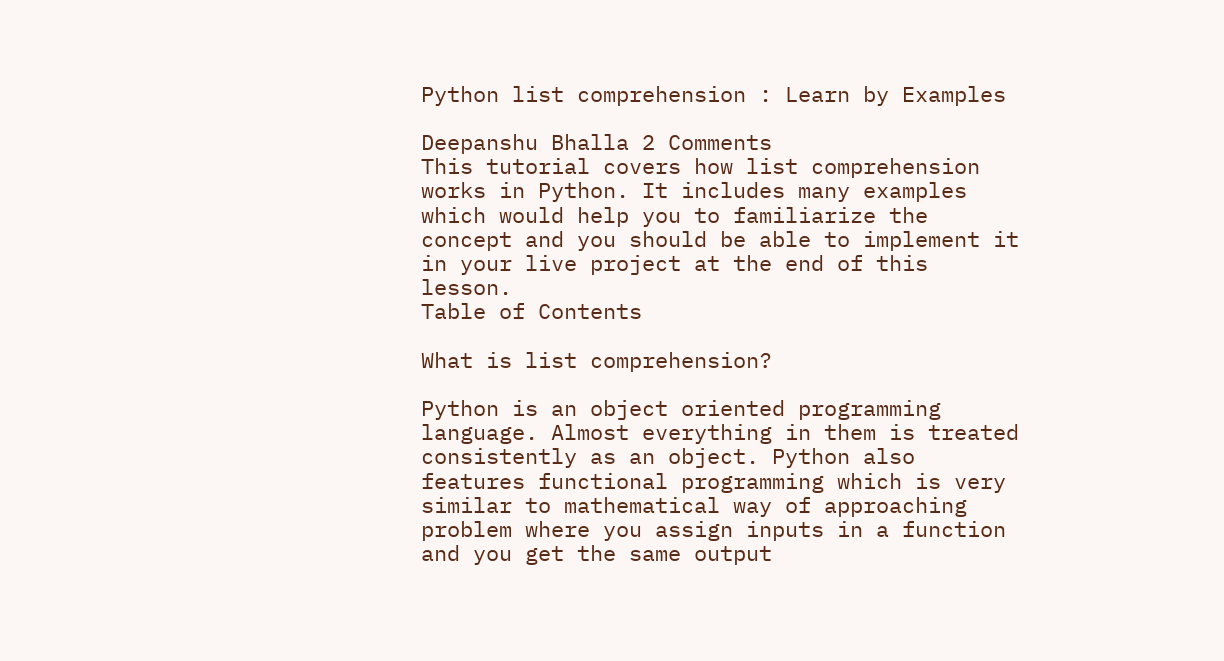Python list comprehension : Learn by Examples

Deepanshu Bhalla 2 Comments
This tutorial covers how list comprehension works in Python. It includes many examples which would help you to familiarize the concept and you should be able to implement it in your live project at the end of this lesson.
Table of Contents

What is list comprehension?

Python is an object oriented programming language. Almost everything in them is treated consistently as an object. Python also features functional programming which is very similar to mathematical way of approaching problem where you assign inputs in a function and you get the same output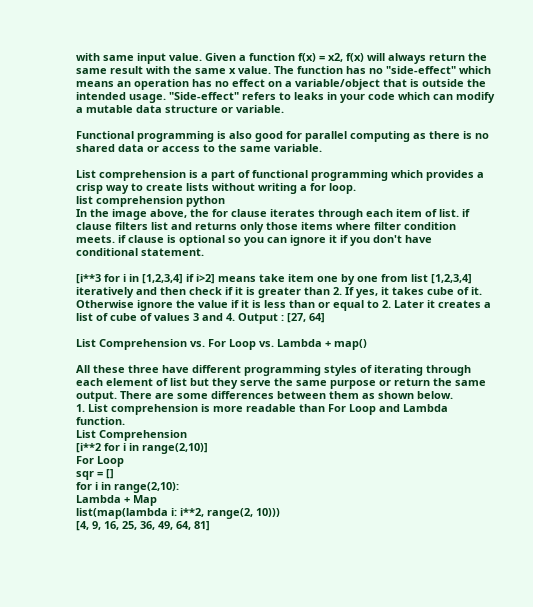with same input value. Given a function f(x) = x2, f(x) will always return the same result with the same x value. The function has no "side-effect" which means an operation has no effect on a variable/object that is outside the intended usage. "Side-effect" refers to leaks in your code which can modify a mutable data structure or variable.

Functional programming is also good for parallel computing as there is no shared data or access to the same variable.

List comprehension is a part of functional programming which provides a crisp way to create lists without writing a for loop.
list comprehension python
In the image above, the for clause iterates through each item of list. if clause filters list and returns only those items where filter condition meets. if clause is optional so you can ignore it if you don't have conditional statement.

[i**3 for i in [1,2,3,4] if i>2] means take item one by one from list [1,2,3,4] iteratively and then check if it is greater than 2. If yes, it takes cube of it. Otherwise ignore the value if it is less than or equal to 2. Later it creates a list of cube of values 3 and 4. Output : [27, 64]

List Comprehension vs. For Loop vs. Lambda + map()

All these three have different programming styles of iterating through each element of list but they serve the same purpose or return the same output. There are some differences between them as shown below.
1. List comprehension is more readable than For Loop and Lambda function.
List Comprehension
[i**2 for i in range(2,10)]
For Loop
sqr = []
for i in range(2,10):
Lambda + Map
list(map(lambda i: i**2, range(2, 10)))
[4, 9, 16, 25, 36, 49, 64, 81]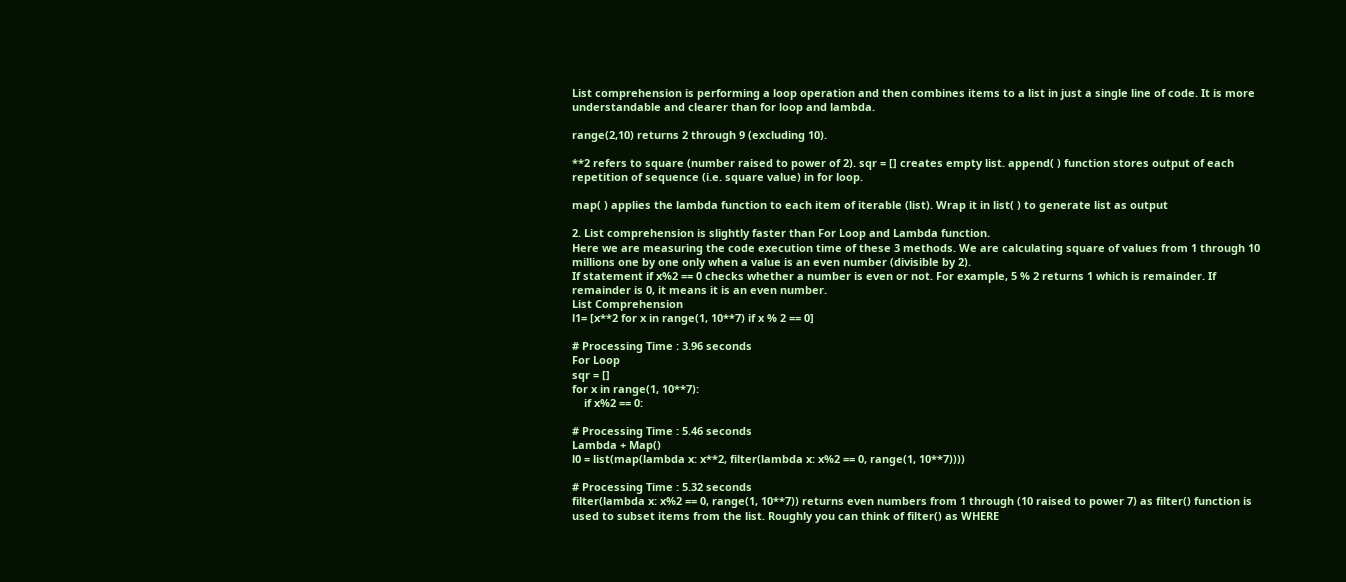List comprehension is performing a loop operation and then combines items to a list in just a single line of code. It is more understandable and clearer than for loop and lambda.

range(2,10) returns 2 through 9 (excluding 10).

**2 refers to square (number raised to power of 2). sqr = [] creates empty list. append( ) function stores output of each repetition of sequence (i.e. square value) in for loop.

map( ) applies the lambda function to each item of iterable (list). Wrap it in list( ) to generate list as output

2. List comprehension is slightly faster than For Loop and Lambda function.
Here we are measuring the code execution time of these 3 methods. We are calculating square of values from 1 through 10 millions one by one only when a value is an even number (divisible by 2).
If statement if x%2 == 0 checks whether a number is even or not. For example, 5 % 2 returns 1 which is remainder. If remainder is 0, it means it is an even number.
List Comprehension
l1= [x**2 for x in range(1, 10**7) if x % 2 == 0]

# Processing Time : 3.96 seconds
For Loop
sqr = []
for x in range(1, 10**7):
    if x%2 == 0:

# Processing Time : 5.46 seconds
Lambda + Map()
l0 = list(map(lambda x: x**2, filter(lambda x: x%2 == 0, range(1, 10**7))))

# Processing Time : 5.32 seconds
filter(lambda x: x%2 == 0, range(1, 10**7)) returns even numbers from 1 through (10 raised to power 7) as filter() function is used to subset items from the list. Roughly you can think of filter() as WHERE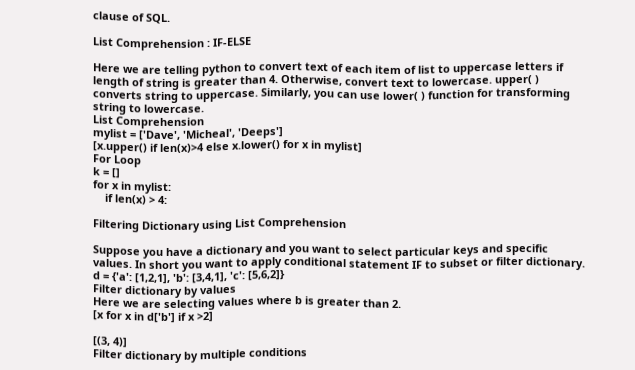clause of SQL.

List Comprehension : IF-ELSE

Here we are telling python to convert text of each item of list to uppercase letters if length of string is greater than 4. Otherwise, convert text to lowercase. upper( ) converts string to uppercase. Similarly, you can use lower( ) function for transforming string to lowercase.
List Comprehension
mylist = ['Dave', 'Micheal', 'Deeps']
[x.upper() if len(x)>4 else x.lower() for x in mylist]
For Loop
k = []
for x in mylist:
    if len(x) > 4:

Filtering Dictionary using List Comprehension

Suppose you have a dictionary and you want to select particular keys and specific values. In short you want to apply conditional statement IF to subset or filter dictionary.
d = {'a': [1,2,1], 'b': [3,4,1], 'c': [5,6,2]}
Filter dictionary by values
Here we are selecting values where b is greater than 2.
[x for x in d['b'] if x >2]

[(3, 4)]
Filter dictionary by multiple conditions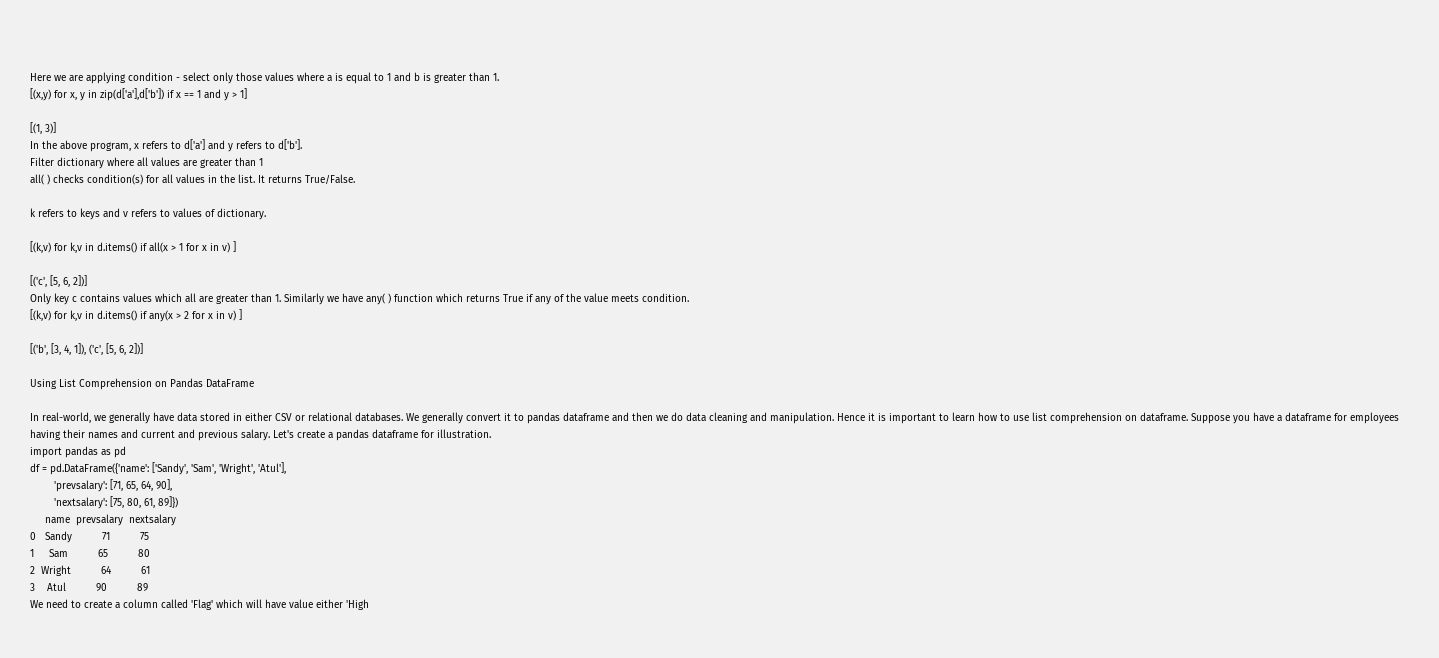Here we are applying condition - select only those values where a is equal to 1 and b is greater than 1.
[(x,y) for x, y in zip(d['a'],d['b']) if x == 1 and y > 1]

[(1, 3)]
In the above program, x refers to d['a'] and y refers to d['b'].
Filter dictionary where all values are greater than 1
all( ) checks condition(s) for all values in the list. It returns True/False.

k refers to keys and v refers to values of dictionary.

[(k,v) for k,v in d.items() if all(x > 1 for x in v) ]

[('c', [5, 6, 2])]
Only key c contains values which all are greater than 1. Similarly we have any( ) function which returns True if any of the value meets condition.
[(k,v) for k,v in d.items() if any(x > 2 for x in v) ]

[('b', [3, 4, 1]), ('c', [5, 6, 2])]

Using List Comprehension on Pandas DataFrame

In real-world, we generally have data stored in either CSV or relational databases. We generally convert it to pandas dataframe and then we do data cleaning and manipulation. Hence it is important to learn how to use list comprehension on dataframe. Suppose you have a dataframe for employees having their names and current and previous salary. Let's create a pandas dataframe for illustration.
import pandas as pd
df = pd.DataFrame({'name': ['Sandy', 'Sam', 'Wright', 'Atul'],
        'prevsalary': [71, 65, 64, 90],
        'nextsalary': [75, 80, 61, 89]})
     name  prevsalary  nextsalary
0   Sandy          71          75
1     Sam          65          80
2  Wright          64          61
3    Atul          90          89
We need to create a column called 'Flag' which will have value either 'High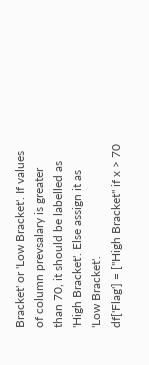Bracket' or 'Low Bracket'. If values of column prevsalary is greater than 70, it should be labelled as 'High Bracket'. Else assign it as 'Low Bracket'.
df['Flag'] = ["High Bracket" if x > 70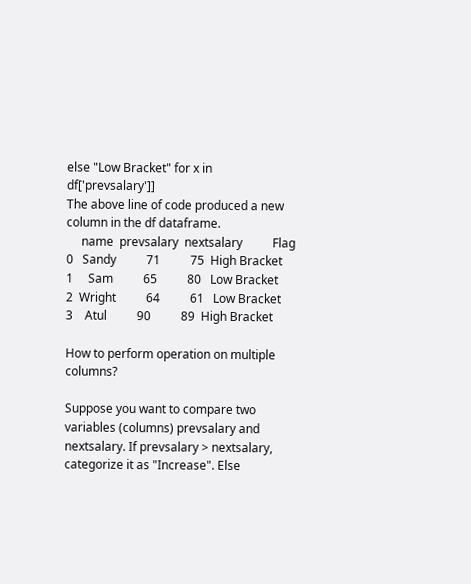else "Low Bracket" for x in df['prevsalary']]
The above line of code produced a new column in the df dataframe.
     name  prevsalary  nextsalary          Flag
0   Sandy          71          75  High Bracket
1     Sam          65          80   Low Bracket
2  Wright          64          61   Low Bracket
3    Atul          90          89  High Bracket

How to perform operation on multiple columns?

Suppose you want to compare two variables (columns) prevsalary and nextsalary. If prevsalary > nextsalary, categorize it as "Increase". Else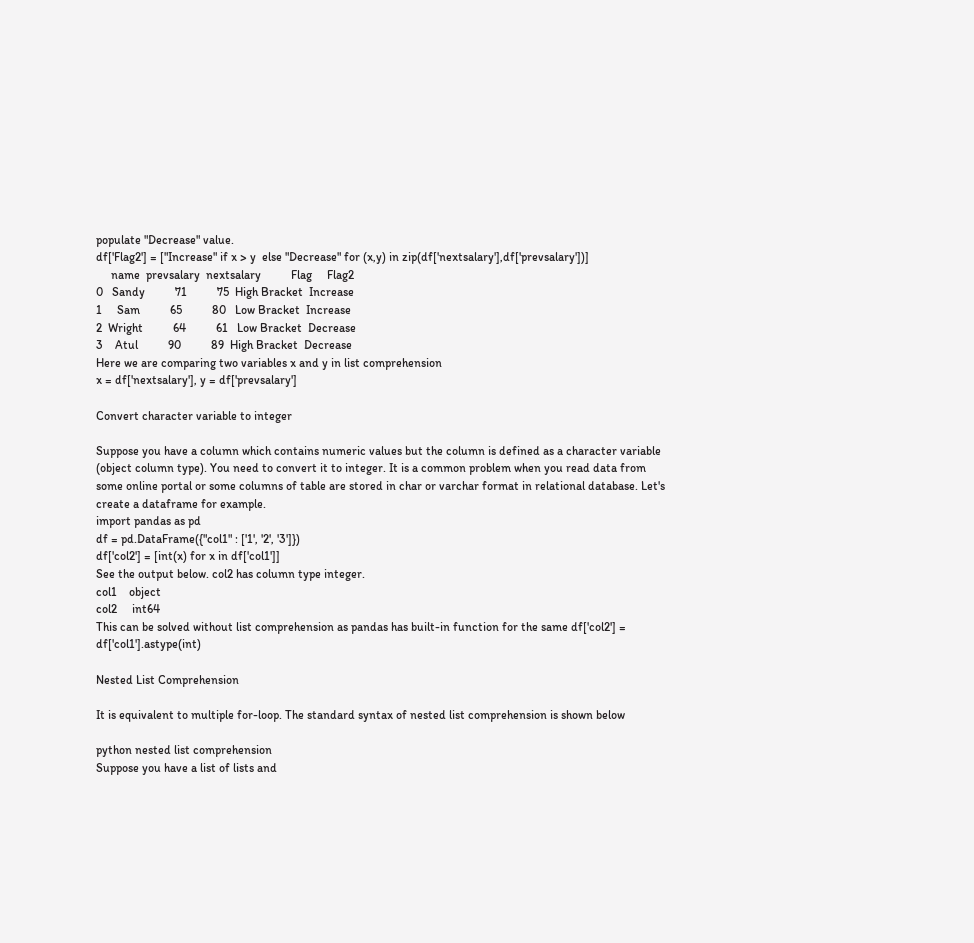populate "Decrease" value.
df['Flag2'] = ["Increase" if x > y  else "Decrease" for (x,y) in zip(df['nextsalary'],df['prevsalary'])]
     name  prevsalary  nextsalary          Flag     Flag2
0   Sandy          71          75  High Bracket  Increase
1     Sam          65          80   Low Bracket  Increase
2  Wright          64          61   Low Bracket  Decrease
3    Atul          90          89  High Bracket  Decrease
Here we are comparing two variables x and y in list comprehension
x = df['nextsalary'], y = df['prevsalary']

Convert character variable to integer

Suppose you have a column which contains numeric values but the column is defined as a character variable (object column type). You need to convert it to integer. It is a common problem when you read data from some online portal or some columns of table are stored in char or varchar format in relational database. Let's create a dataframe for example.
import pandas as pd
df = pd.DataFrame({"col1" : ['1', '2', '3']})
df['col2'] = [int(x) for x in df['col1']]
See the output below. col2 has column type integer.
col1    object
col2     int64
This can be solved without list comprehension as pandas has built-in function for the same df['col2'] = df['col1'].astype(int)

Nested List Comprehension

It is equivalent to multiple for-loop. The standard syntax of nested list comprehension is shown below

python nested list comprehension
Suppose you have a list of lists and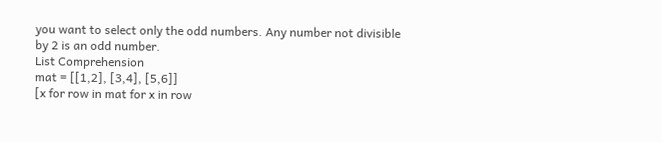you want to select only the odd numbers. Any number not divisible by 2 is an odd number.
List Comprehension
mat = [[1,2], [3,4], [5,6]]
[x for row in mat for x in row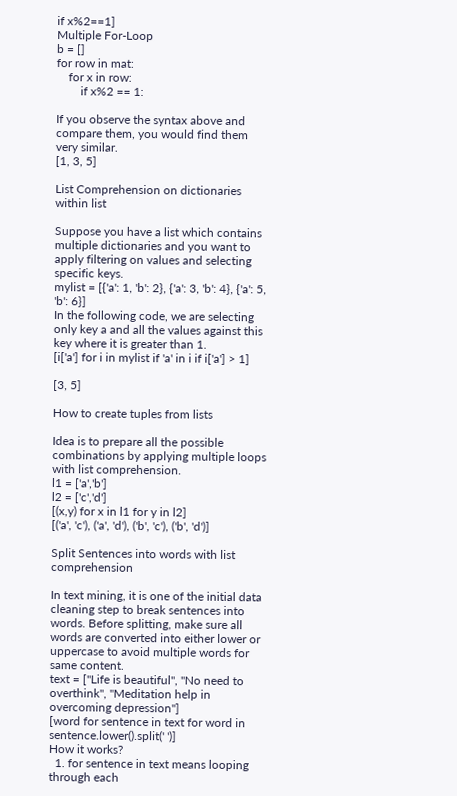if x%2==1]
Multiple For-Loop
b = []
for row in mat:
    for x in row:
        if x%2 == 1:

If you observe the syntax above and compare them, you would find them very similar.
[1, 3, 5]

List Comprehension on dictionaries within list

Suppose you have a list which contains multiple dictionaries and you want to apply filtering on values and selecting specific keys.
mylist = [{'a': 1, 'b': 2}, {'a': 3, 'b': 4}, {'a': 5, 'b': 6}]
In the following code, we are selecting only key a and all the values against this key where it is greater than 1.
[i['a'] for i in mylist if 'a' in i if i['a'] > 1]

[3, 5]

How to create tuples from lists

Idea is to prepare all the possible combinations by applying multiple loops with list comprehension.
l1 = ['a','b']
l2 = ['c','d']
[(x,y) for x in l1 for y in l2]
[('a', 'c'), ('a', 'd'), ('b', 'c'), ('b', 'd')]

Split Sentences into words with list comprehension

In text mining, it is one of the initial data cleaning step to break sentences into words. Before splitting, make sure all words are converted into either lower or uppercase to avoid multiple words for same content.
text = ["Life is beautiful", "No need to overthink", "Meditation help in overcoming depression"]
[word for sentence in text for word in sentence.lower().split(' ')]
How it works?
  1. for sentence in text means looping through each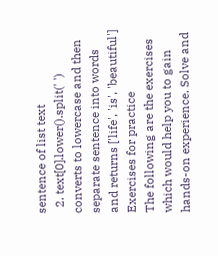sentence of list text
  2. text[0].lower().split(' ') converts to lowercase and then separate sentence into words and returns ['life', 'is', 'beautiful']
Exercises for practice
The following are the exercises which would help you to gain hands-on experience. Solve and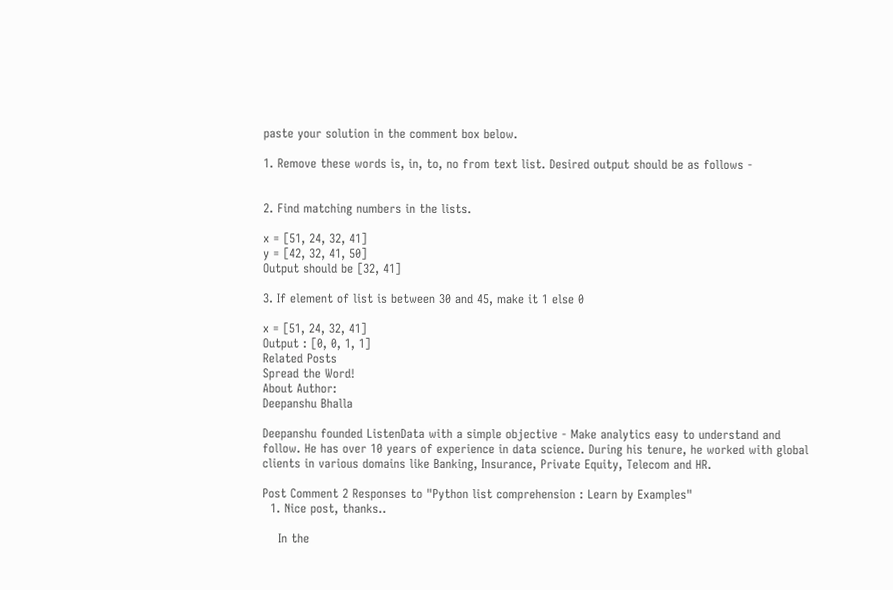paste your solution in the comment box below.

1. Remove these words is, in, to, no from text list. Desired output should be as follows -


2. Find matching numbers in the lists.

x = [51, 24, 32, 41]
y = [42, 32, 41, 50]
Output should be [32, 41]

3. If element of list is between 30 and 45, make it 1 else 0

x = [51, 24, 32, 41]
Output : [0, 0, 1, 1]
Related Posts
Spread the Word!
About Author:
Deepanshu Bhalla

Deepanshu founded ListenData with a simple objective - Make analytics easy to understand and follow. He has over 10 years of experience in data science. During his tenure, he worked with global clients in various domains like Banking, Insurance, Private Equity, Telecom and HR.

Post Comment 2 Responses to "Python list comprehension : Learn by Examples"
  1. Nice post, thanks..

    In the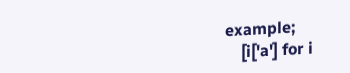example;
    [i['a'] for i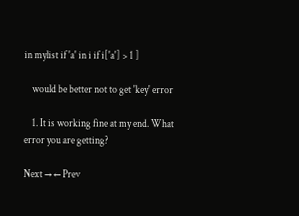in mylist if 'a' in i if i['a'] > 1 ]

    would be better not to get 'key' error

    1. It is working fine at my end. What error you are getting?

Next → ← Prev